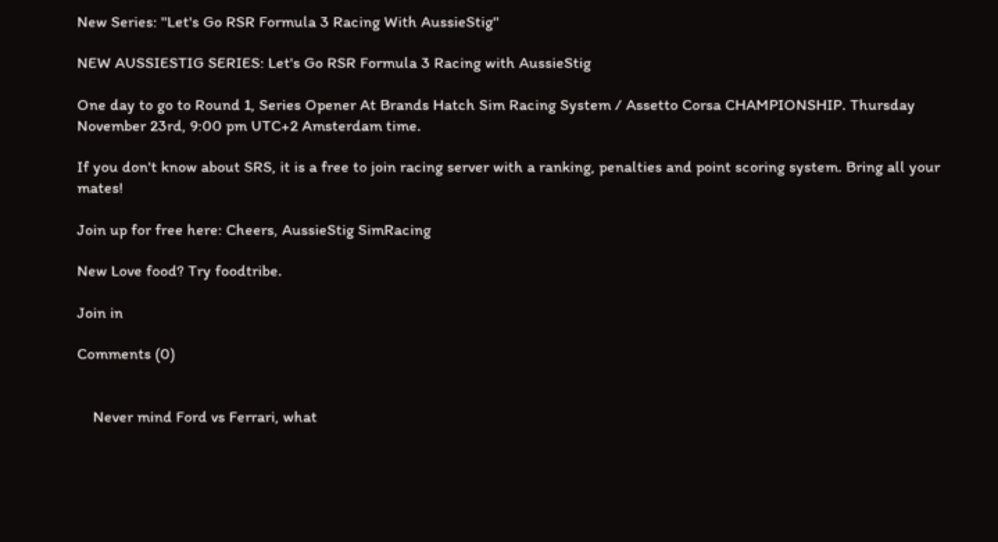New Series: ''Let's Go RSR Formula 3 Racing With AussieStig''

NEW AUSSIESTIG SERIES: Let's Go RSR Formula 3 Racing with AussieStig

One day to go to Round 1, Series Opener At Brands Hatch Sim Racing System / Assetto Corsa CHAMPIONSHIP. Thursday November 23rd, 9:00 pm UTC+2 Amsterdam time.

If you don't know about SRS, it is a free to join racing server with a ranking, penalties and point scoring system. Bring all your mates!

Join up for free here: Cheers, AussieStig SimRacing

New Love food? Try foodtribe.

Join in

Comments (0)


    Never mind Ford vs Ferrari, what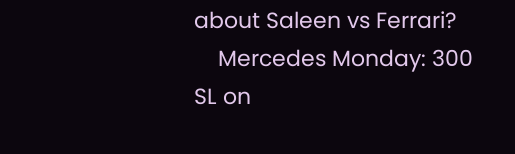about Saleen vs Ferrari?
    Mercedes Monday: 300 SL on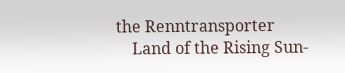the Renntransporter
    Land of the Rising Sun-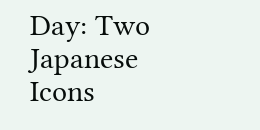Day: Two Japanese Icons